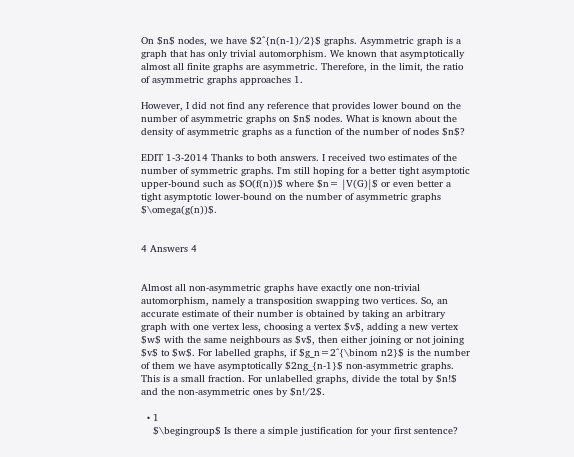On $n$ nodes, we have $2^{n(n-1)/2}$ graphs. Asymmetric graph is a graph that has only trivial automorphism. We known that asymptotically almost all finite graphs are asymmetric. Therefore, in the limit, the ratio of asymmetric graphs approaches 1.

However, I did not find any reference that provides lower bound on the number of asymmetric graphs on $n$ nodes. What is known about the density of asymmetric graphs as a function of the number of nodes $n$?

EDIT 1-3-2014 Thanks to both answers. I received two estimates of the number of symmetric graphs. I'm still hoping for a better tight asymptotic upper-bound such as $O(f(n))$ where $n= |V(G)|$ or even better a tight asymptotic lower-bound on the number of asymmetric graphs $\omega(g(n))$.


4 Answers 4


Almost all non-asymmetric graphs have exactly one non-trivial automorphism, namely a transposition swapping two vertices. So, an accurate estimate of their number is obtained by taking an arbitrary graph with one vertex less, choosing a vertex $v$, adding a new vertex $w$ with the same neighbours as $v$, then either joining or not joining $v$ to $w$. For labelled graphs, if $g_n=2^{\binom n2}$ is the number of them we have asymptotically $2ng_{n-1}$ non-asymmetric graphs. This is a small fraction. For unlabelled graphs, divide the total by $n!$ and the non-asymmetric ones by $n!/2$.

  • 1
    $\begingroup$ Is there a simple justification for your first sentence?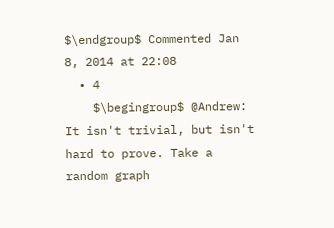$\endgroup$ Commented Jan 8, 2014 at 22:08
  • 4
    $\begingroup$ @Andrew: It isn't trivial, but isn't hard to prove. Take a random graph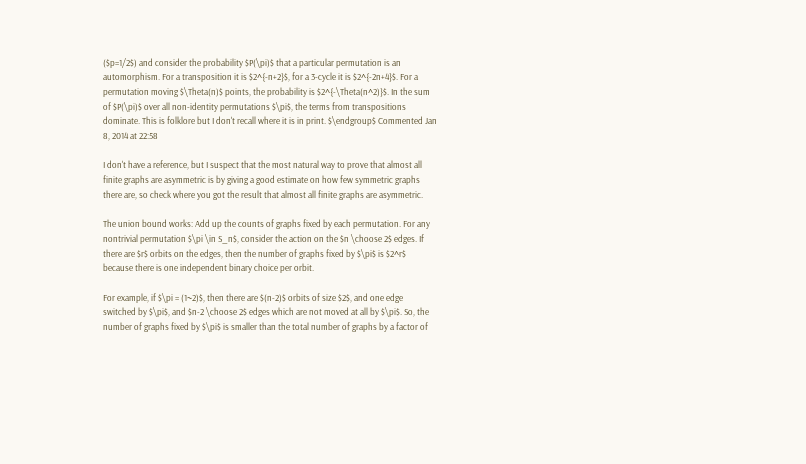($p=1/2$) and consider the probability $P(\pi)$ that a particular permutation is an automorphism. For a transposition it is $2^{-n+2}$, for a 3-cycle it is $2^{-2n+4}$. For a permutation moving $\Theta(n)$ points, the probability is $2^{-\Theta(n^2)}$. In the sum of $P(\pi)$ over all non-identity permutations $\pi$, the terms from transpositions dominate. This is folklore but I don't recall where it is in print. $\endgroup$ Commented Jan 8, 2014 at 22:58

I don't have a reference, but I suspect that the most natural way to prove that almost all finite graphs are asymmetric is by giving a good estimate on how few symmetric graphs there are, so check where you got the result that almost all finite graphs are asymmetric.

The union bound works: Add up the counts of graphs fixed by each permutation. For any nontrivial permutation $\pi \in S_n$, consider the action on the $n \choose 2$ edges. If there are $r$ orbits on the edges, then the number of graphs fixed by $\pi$ is $2^r$ because there is one independent binary choice per orbit.

For example, if $\pi = (1~2)$, then there are $(n-2)$ orbits of size $2$, and one edge switched by $\pi$, and $n-2 \choose 2$ edges which are not moved at all by $\pi$. So, the number of graphs fixed by $\pi$ is smaller than the total number of graphs by a factor of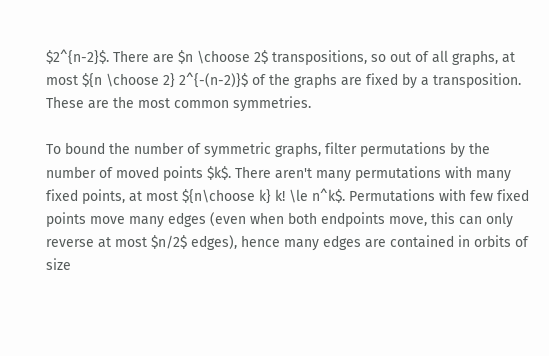$2^{n-2}$. There are $n \choose 2$ transpositions, so out of all graphs, at most ${n \choose 2} 2^{-(n-2)}$ of the graphs are fixed by a transposition. These are the most common symmetries.

To bound the number of symmetric graphs, filter permutations by the number of moved points $k$. There aren't many permutations with many fixed points, at most ${n\choose k} k! \le n^k$. Permutations with few fixed points move many edges (even when both endpoints move, this can only reverse at most $n/2$ edges), hence many edges are contained in orbits of size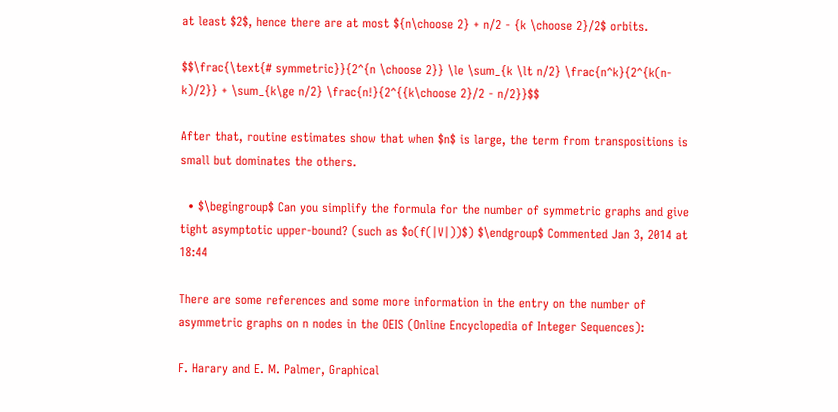at least $2$, hence there are at most ${n\choose 2} + n/2 - {k \choose 2}/2$ orbits.

$$\frac{\text{# symmetric}}{2^{n \choose 2}} \le \sum_{k \lt n/2} \frac{n^k}{2^{k(n-k)/2}} + \sum_{k\ge n/2} \frac{n!}{2^{{k\choose 2}/2 - n/2}}$$

After that, routine estimates show that when $n$ is large, the term from transpositions is small but dominates the others.

  • $\begingroup$ Can you simplify the formula for the number of symmetric graphs and give tight asymptotic upper-bound? (such as $o(f(|V|))$) $\endgroup$ Commented Jan 3, 2014 at 18:44

There are some references and some more information in the entry on the number of asymmetric graphs on n nodes in the OEIS (Online Encyclopedia of Integer Sequences):

F. Harary and E. M. Palmer, Graphical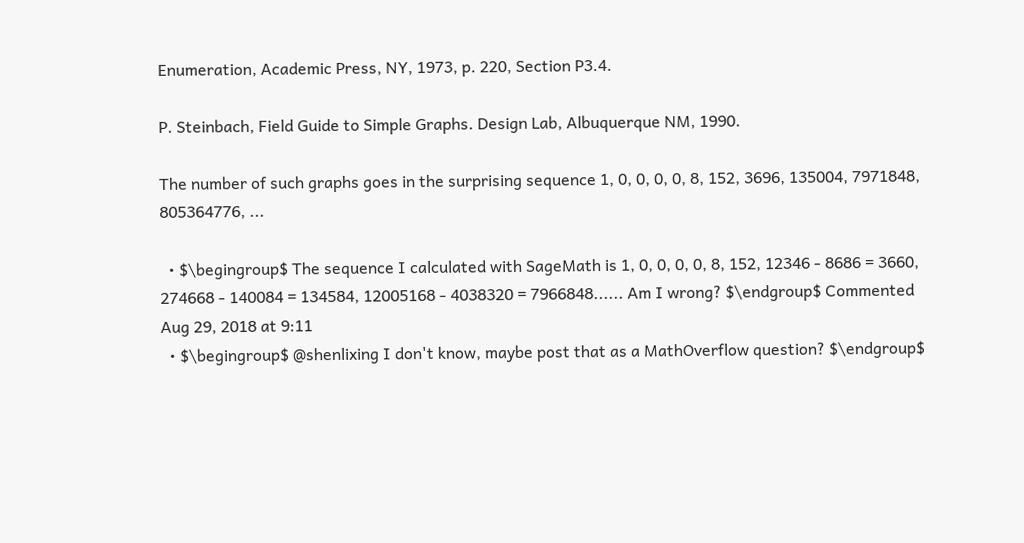Enumeration, Academic Press, NY, 1973, p. 220, Section P3.4.

P. Steinbach, Field Guide to Simple Graphs. Design Lab, Albuquerque NM, 1990.

The number of such graphs goes in the surprising sequence 1, 0, 0, 0, 0, 8, 152, 3696, 135004, 7971848, 805364776, ...

  • $\begingroup$ The sequence I calculated with SageMath is 1, 0, 0, 0, 0, 8, 152, 12346 - 8686 = 3660, 274668 - 140084 = 134584, 12005168 - 4038320 = 7966848...... Am I wrong? $\endgroup$ Commented Aug 29, 2018 at 9:11
  • $\begingroup$ @shenlixing I don't know, maybe post that as a MathOverflow question? $\endgroup$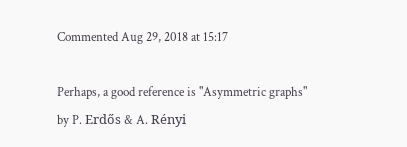Commented Aug 29, 2018 at 15:17

Perhaps, a good reference is "Asymmetric graphs" by P. Erdős & A. Rényi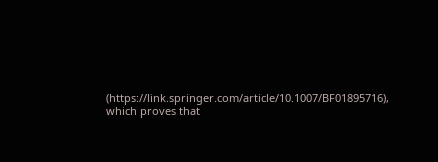(https://link.springer.com/article/10.1007/BF01895716), which proves that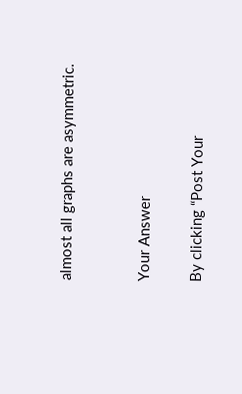almost all graphs are asymmetric.


Your Answer

By clicking “Post Your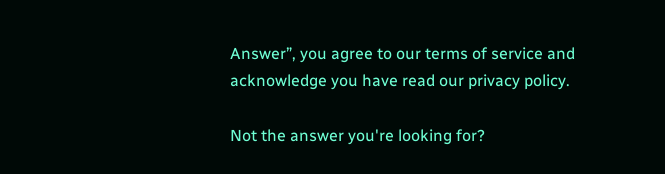Answer”, you agree to our terms of service and acknowledge you have read our privacy policy.

Not the answer you're looking for?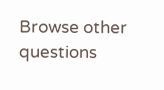Browse other questions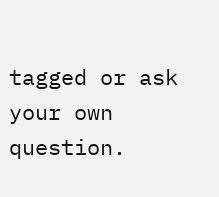tagged or ask your own question.